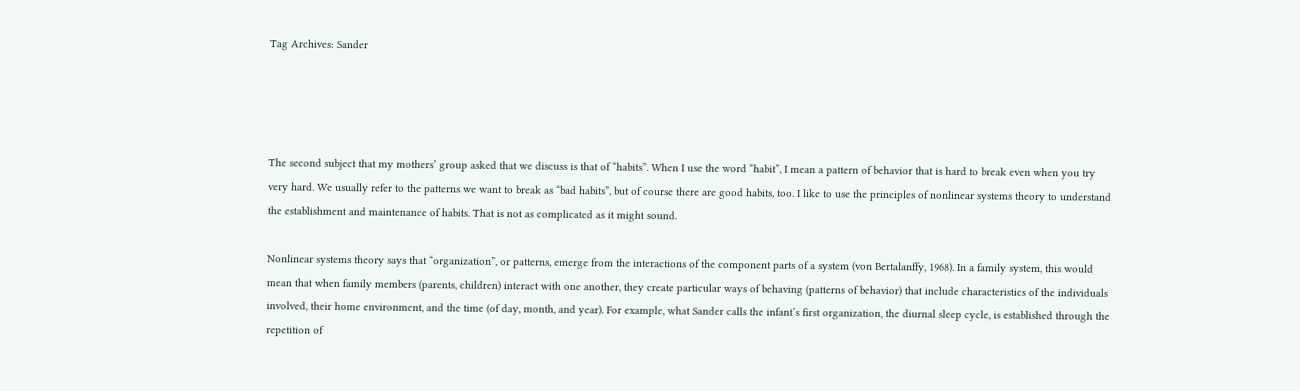Tag Archives: Sander




The second subject that my mothers’ group asked that we discuss is that of “habits”. When I use the word “habit”, I mean a pattern of behavior that is hard to break even when you try very hard. We usually refer to the patterns we want to break as “bad habits”, but of course there are good habits, too. I like to use the principles of nonlinear systems theory to understand the establishment and maintenance of habits. That is not as complicated as it might sound.

Nonlinear systems theory says that “organization”, or patterns, emerge from the interactions of the component parts of a system (von Bertalanffy, 1968). In a family system, this would mean that when family members (parents, children) interact with one another, they create particular ways of behaving (patterns of behavior) that include characteristics of the individuals involved, their home environment, and the time (of day, month, and year). For example, what Sander calls the infant’s first organization, the diurnal sleep cycle, is established through the repetition of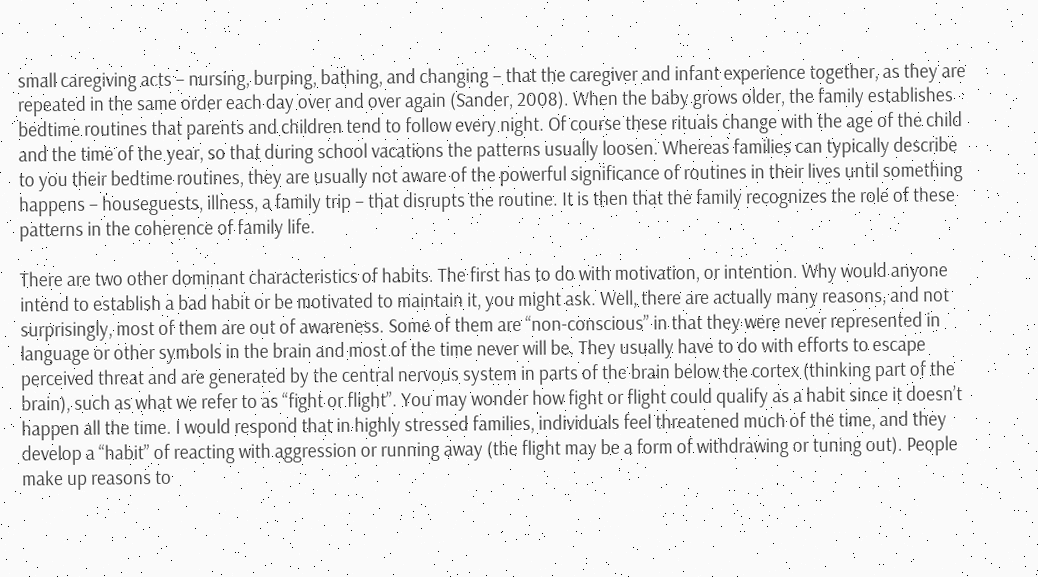small caregiving acts – nursing, burping, bathing, and changing – that the caregiver and infant experience together, as they are repeated in the same order each day over and over again (Sander, 2008). When the baby grows older, the family establishes bedtime routines that parents and children tend to follow every night. Of course these rituals change with the age of the child and the time of the year, so that during school vacations the patterns usually loosen. Whereas families can typically describe to you their bedtime routines, they are usually not aware of the powerful significance of routines in their lives until something happens – houseguests, illness, a family trip – that disrupts the routine. It is then that the family recognizes the role of these patterns in the coherence of family life.

There are two other dominant characteristics of habits. The first has to do with motivation, or intention. Why would anyone intend to establish a bad habit or be motivated to maintain it, you might ask. Well, there are actually many reasons, and not surprisingly, most of them are out of awareness. Some of them are “non-conscious” in that they were never represented in language or other symbols in the brain and most of the time never will be. They usually have to do with efforts to escape perceived threat and are generated by the central nervous system in parts of the brain below the cortex (thinking part of the brain), such as what we refer to as “fight or flight”. You may wonder how fight or flight could qualify as a habit since it doesn’t happen all the time. I would respond that in highly stressed families, individuals feel threatened much of the time, and they develop a “habit” of reacting with aggression or running away (the flight may be a form of withdrawing or tuning out). People make up reasons to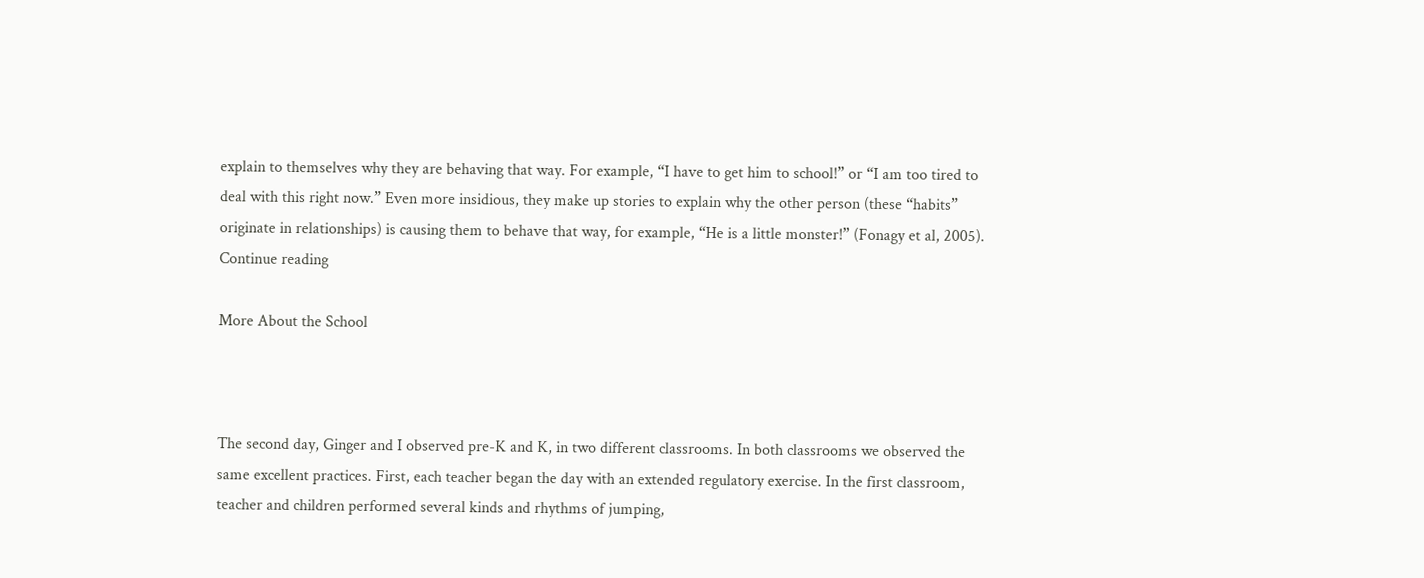explain to themselves why they are behaving that way. For example, “I have to get him to school!” or “I am too tired to deal with this right now.” Even more insidious, they make up stories to explain why the other person (these “habits” originate in relationships) is causing them to behave that way, for example, “He is a little monster!” (Fonagy et al, 2005). Continue reading

More About the School



The second day, Ginger and I observed pre-K and K, in two different classrooms. In both classrooms we observed the same excellent practices. First, each teacher began the day with an extended regulatory exercise. In the first classroom, teacher and children performed several kinds and rhythms of jumping,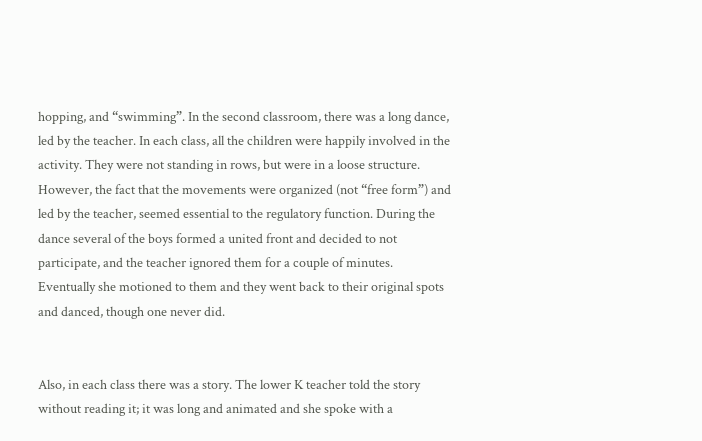hopping, and “swimming”. In the second classroom, there was a long dance, led by the teacher. In each class, all the children were happily involved in the activity. They were not standing in rows, but were in a loose structure. However, the fact that the movements were organized (not “free form”) and led by the teacher, seemed essential to the regulatory function. During the dance several of the boys formed a united front and decided to not participate, and the teacher ignored them for a couple of minutes. Eventually she motioned to them and they went back to their original spots and danced, though one never did.


Also, in each class there was a story. The lower K teacher told the story without reading it; it was long and animated and she spoke with a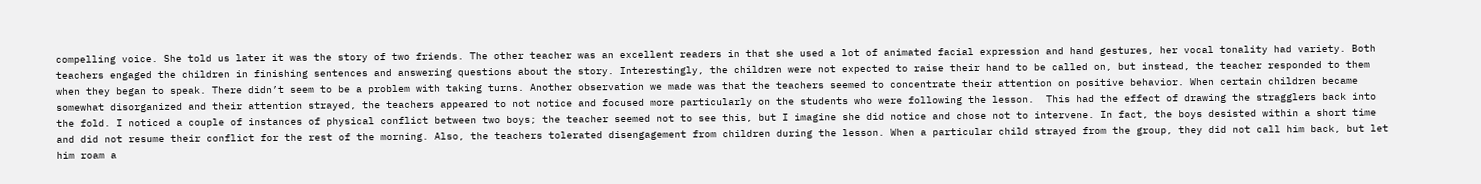compelling voice. She told us later it was the story of two friends. The other teacher was an excellent readers in that she used a lot of animated facial expression and hand gestures, her vocal tonality had variety. Both teachers engaged the children in finishing sentences and answering questions about the story. Interestingly, the children were not expected to raise their hand to be called on, but instead, the teacher responded to them when they began to speak. There didn’t seem to be a problem with taking turns. Another observation we made was that the teachers seemed to concentrate their attention on positive behavior. When certain children became somewhat disorganized and their attention strayed, the teachers appeared to not notice and focused more particularly on the students who were following the lesson.  This had the effect of drawing the stragglers back into the fold. I noticed a couple of instances of physical conflict between two boys; the teacher seemed not to see this, but I imagine she did notice and chose not to intervene. In fact, the boys desisted within a short time and did not resume their conflict for the rest of the morning. Also, the teachers tolerated disengagement from children during the lesson. When a particular child strayed from the group, they did not call him back, but let him roam a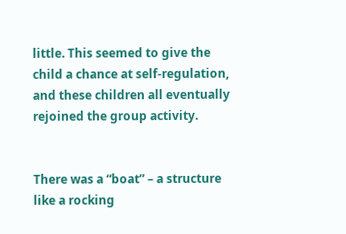little. This seemed to give the child a chance at self-regulation, and these children all eventually rejoined the group activity.


There was a “boat” – a structure like a rocking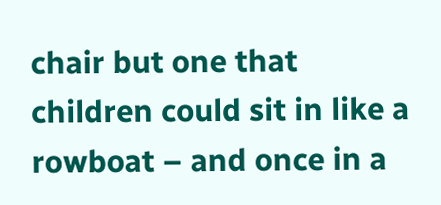chair but one that children could sit in like a rowboat – and once in a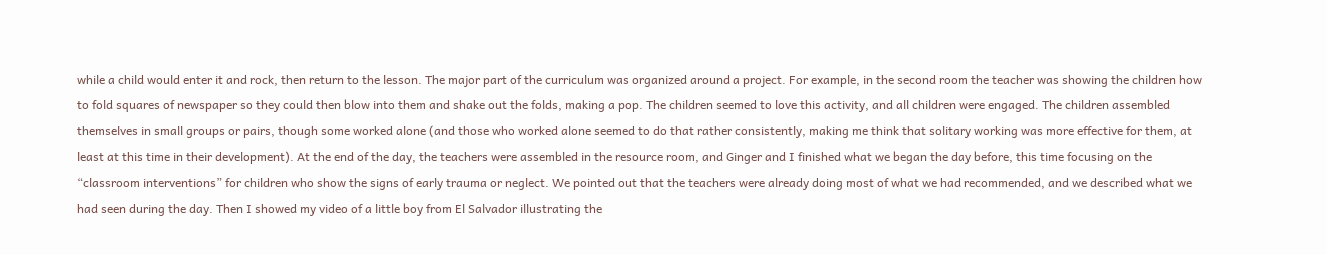while a child would enter it and rock, then return to the lesson. The major part of the curriculum was organized around a project. For example, in the second room the teacher was showing the children how to fold squares of newspaper so they could then blow into them and shake out the folds, making a pop. The children seemed to love this activity, and all children were engaged. The children assembled themselves in small groups or pairs, though some worked alone (and those who worked alone seemed to do that rather consistently, making me think that solitary working was more effective for them, at least at this time in their development). At the end of the day, the teachers were assembled in the resource room, and Ginger and I finished what we began the day before, this time focusing on the “classroom interventions” for children who show the signs of early trauma or neglect. We pointed out that the teachers were already doing most of what we had recommended, and we described what we had seen during the day. Then I showed my video of a little boy from El Salvador illustrating the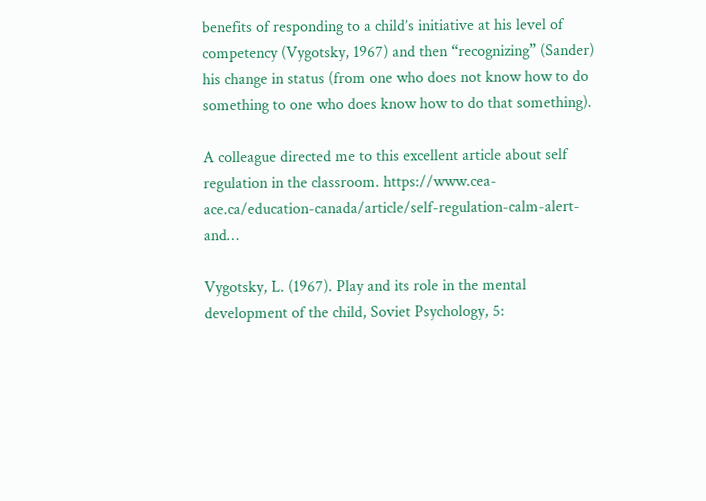benefits of responding to a child’s initiative at his level of competency (Vygotsky, 1967) and then “recognizing” (Sander) his change in status (from one who does not know how to do something to one who does know how to do that something).

A colleague directed me to this excellent article about self regulation in the classroom. https://www.cea-ace.ca/education-canada/article/self-regulation-calm-alert-and…

Vygotsky, L. (1967). Play and its role in the mental development of the child, Soviet Psychology, 5: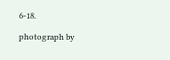6-18.

photograph by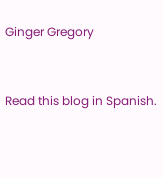Ginger Gregory


Read this blog in Spanish.